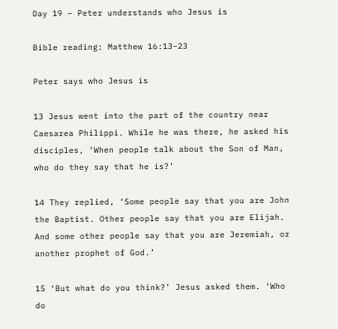Day 19 – Peter understands who Jesus is

Bible reading: Matthew 16:13–23

Peter says who Jesus is

13 Jesus went into the part of the country near Caesarea Philippi. While he was there, he asked his disciples, ‘When people talk about the Son of Man, who do they say that he is?’

14 They replied, ‘Some people say that you are John the Baptist. Other people say that you are Elijah. And some other people say that you are Jeremiah, or another prophet of God.’

15 ‘But what do you think?’ Jesus asked them. ‘Who do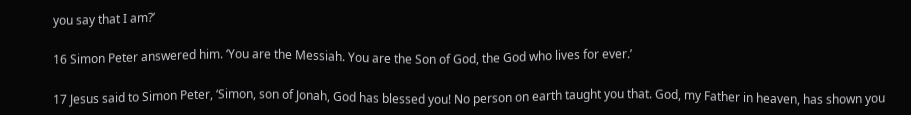you say that I am?’

16 Simon Peter answered him. ‘You are the Messiah. You are the Son of God, the God who lives for ever.’

17 Jesus said to Simon Peter, ‘Simon, son of Jonah, God has blessed you! No person on earth taught you that. God, my Father in heaven, has shown you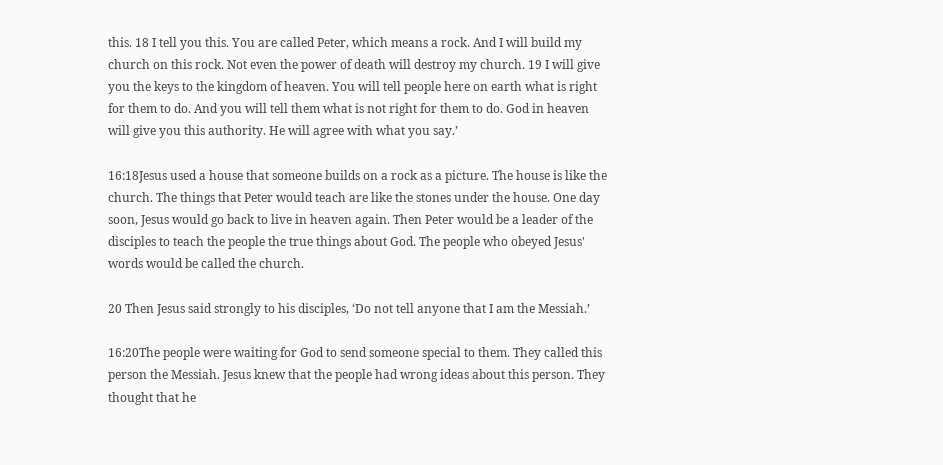this. 18 I tell you this. You are called Peter, which means a rock. And I will build my church on this rock. Not even the power of death will destroy my church. 19 I will give you the keys to the kingdom of heaven. You will tell people here on earth what is right for them to do. And you will tell them what is not right for them to do. God in heaven will give you this authority. He will agree with what you say.’

16:18Jesus used a house that someone builds on a rock as a picture. The house is like the church. The things that Peter would teach are like the stones under the house. One day soon, Jesus would go back to live in heaven again. Then Peter would be a leader of the disciples to teach the people the true things about God. The people who obeyed Jesus' words would be called the church.

20 Then Jesus said strongly to his disciples, ‘Do not tell anyone that I am the Messiah.’

16:20The people were waiting for God to send someone special to them. They called this person the Messiah. Jesus knew that the people had wrong ideas about this person. They thought that he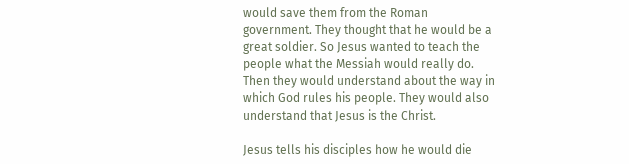would save them from the Roman government. They thought that he would be a great soldier. So Jesus wanted to teach the people what the Messiah would really do. Then they would understand about the way in which God rules his people. They would also understand that Jesus is the Christ.

Jesus tells his disciples how he would die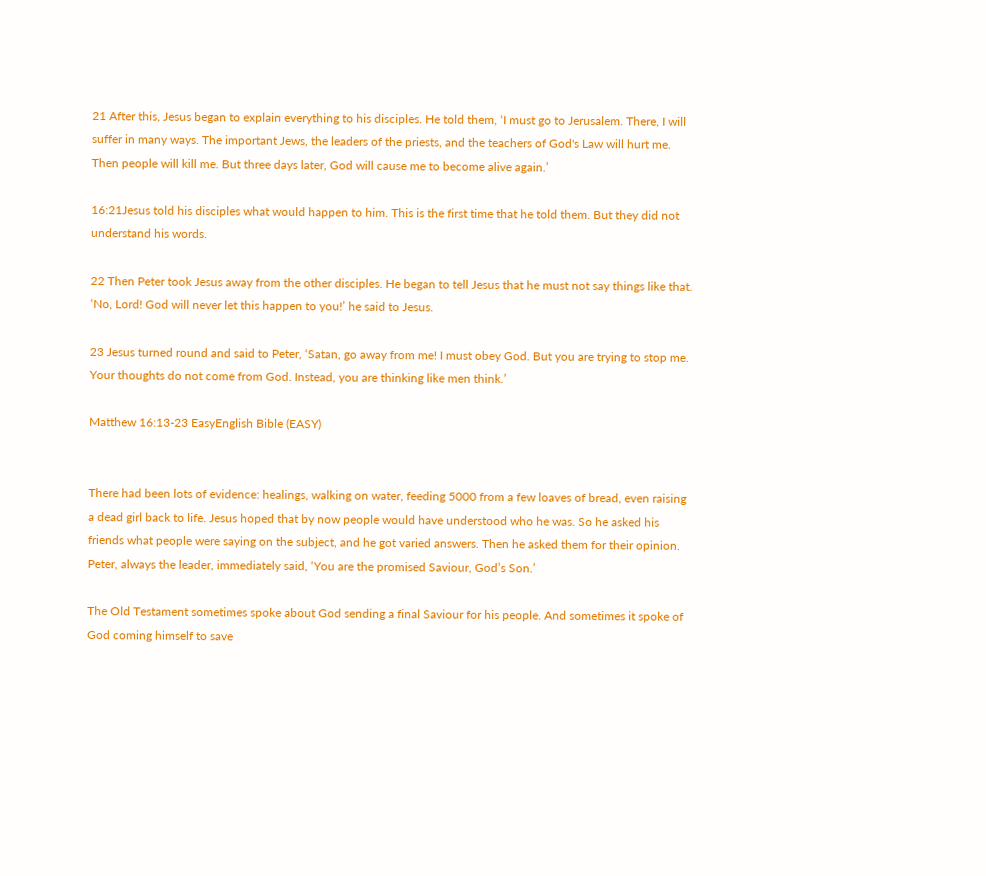21 After this, Jesus began to explain everything to his disciples. He told them, ‘I must go to Jerusalem. There, I will suffer in many ways. The important Jews, the leaders of the priests, and the teachers of God's Law will hurt me. Then people will kill me. But three days later, God will cause me to become alive again.’

16:21Jesus told his disciples what would happen to him. This is the first time that he told them. But they did not understand his words.

22 Then Peter took Jesus away from the other disciples. He began to tell Jesus that he must not say things like that. ‘No, Lord! God will never let this happen to you!’ he said to Jesus.

23 Jesus turned round and said to Peter, ‘Satan, go away from me! I must obey God. But you are trying to stop me. Your thoughts do not come from God. Instead, you are thinking like men think.’

Matthew 16:13-23 EasyEnglish Bible (EASY)


There had been lots of evidence: healings, walking on water, feeding 5000 from a few loaves of bread, even raising a dead girl back to life. Jesus hoped that by now people would have understood who he was. So he asked his friends what people were saying on the subject, and he got varied answers. Then he asked them for their opinion. Peter, always the leader, immediately said, ‘You are the promised Saviour, God’s Son.’

The Old Testament sometimes spoke about God sending a final Saviour for his people. And sometimes it spoke of God coming himself to save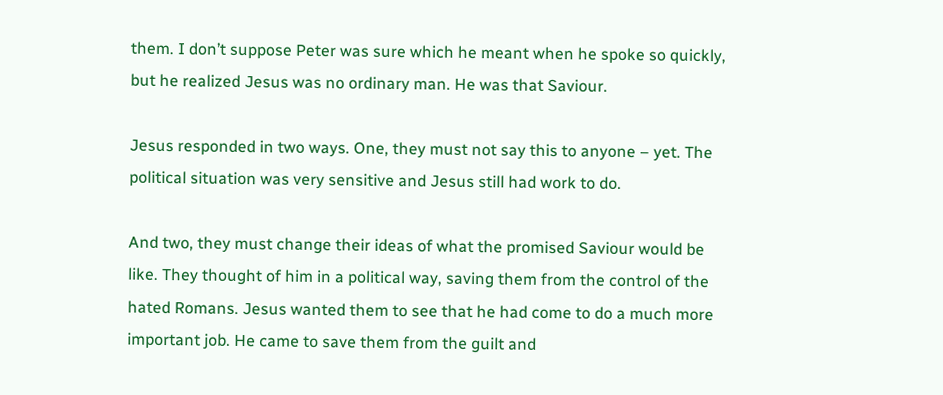them. I don’t suppose Peter was sure which he meant when he spoke so quickly, but he realized Jesus was no ordinary man. He was that Saviour.

Jesus responded in two ways. One, they must not say this to anyone – yet. The political situation was very sensitive and Jesus still had work to do.

And two, they must change their ideas of what the promised Saviour would be like. They thought of him in a political way, saving them from the control of the hated Romans. Jesus wanted them to see that he had come to do a much more important job. He came to save them from the guilt and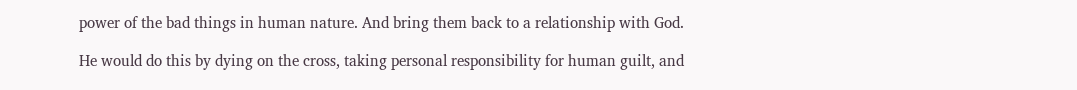power of the bad things in human nature. And bring them back to a relationship with God.

He would do this by dying on the cross, taking personal responsibility for human guilt, and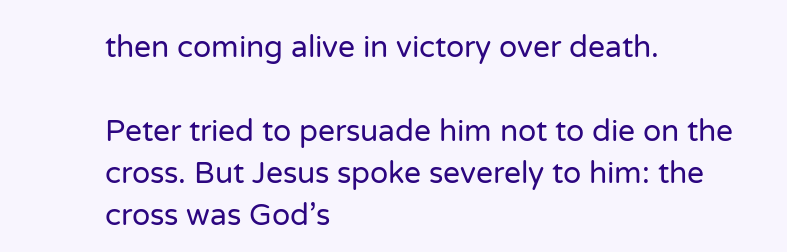then coming alive in victory over death.

Peter tried to persuade him not to die on the cross. But Jesus spoke severely to him: the cross was God’s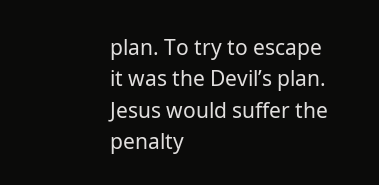plan. To try to escape it was the Devil’s plan. Jesus would suffer the penalty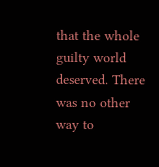that the whole guilty world deserved. There was no other way to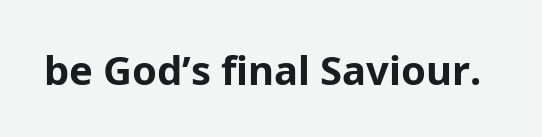be God’s final Saviour.